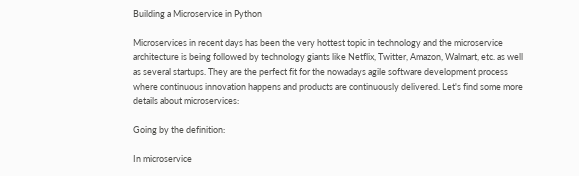Building a Microservice in Python

Microservices in recent days has been the very hottest topic in technology and the microservice architecture is being followed by technology giants like Netflix, Twitter, Amazon, Walmart, etc. as well as several startups. They are the perfect fit for the nowadays agile software development process where continuous innovation happens and products are continuously delivered. Let's find some more details about microservices:

Going by the definition:

In microservice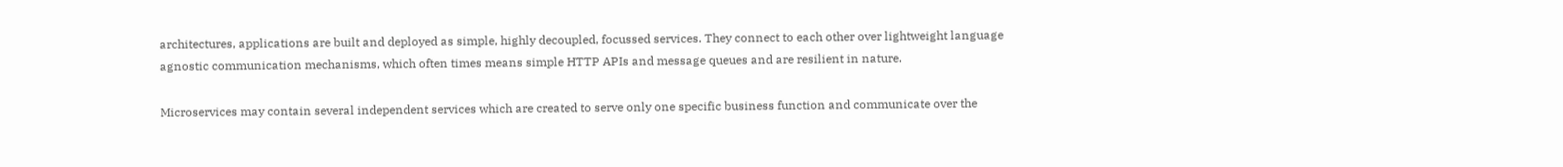architectures, applications are built and deployed as simple, highly decoupled, focussed services. They connect to each other over lightweight language agnostic communication mechanisms, which often times means simple HTTP APIs and message queues and are resilient in nature.

Microservices may contain several independent services which are created to serve only one specific business function and communicate over the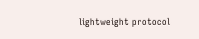lightweight protocol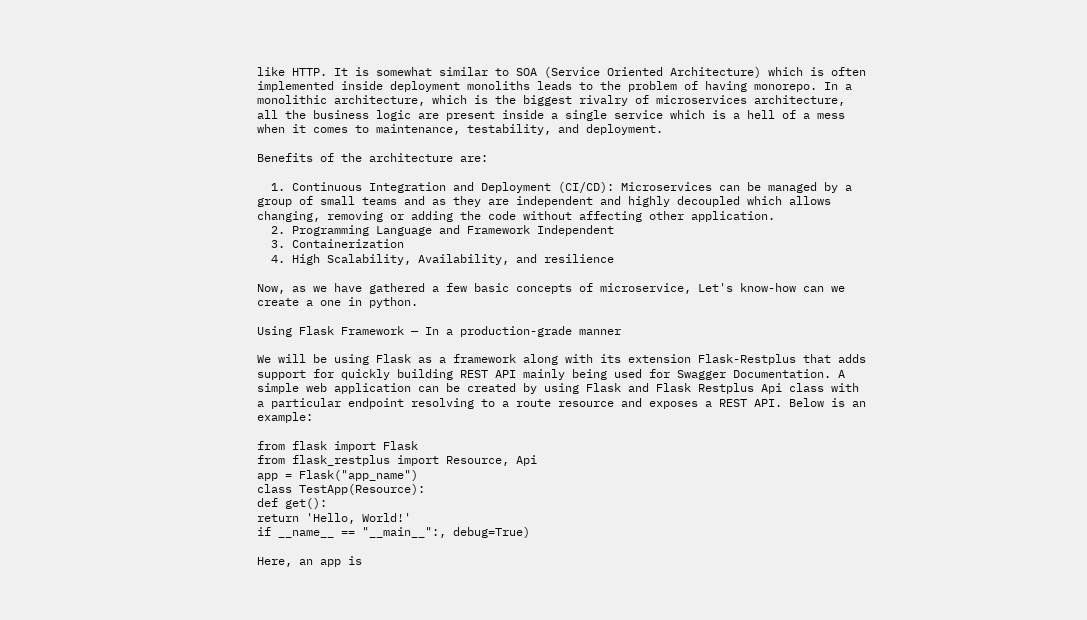like HTTP. It is somewhat similar to SOA (Service Oriented Architecture) which is often implemented inside deployment monoliths leads to the problem of having monorepo. In a monolithic architecture, which is the biggest rivalry of microservices architecture, all the business logic are present inside a single service which is a hell of a mess when it comes to maintenance, testability, and deployment.

Benefits of the architecture are:

  1. Continuous Integration and Deployment (CI/CD): Microservices can be managed by a group of small teams and as they are independent and highly decoupled which allows changing, removing or adding the code without affecting other application.
  2. Programming Language and Framework Independent
  3. Containerization
  4. High Scalability, Availability, and resilience

Now, as we have gathered a few basic concepts of microservice, Let's know-how can we create a one in python.

Using Flask Framework — In a production-grade manner

We will be using Flask as a framework along with its extension Flask-Restplus that adds support for quickly building REST API mainly being used for Swagger Documentation. A simple web application can be created by using Flask and Flask Restplus Api class with a particular endpoint resolving to a route resource and exposes a REST API. Below is an example:

from flask import Flask
from flask_restplus import Resource, Api
app = Flask("app_name")
class TestApp(Resource):
def get():
return 'Hello, World!'
if __name__ == "__main__":, debug=True)

Here, an app is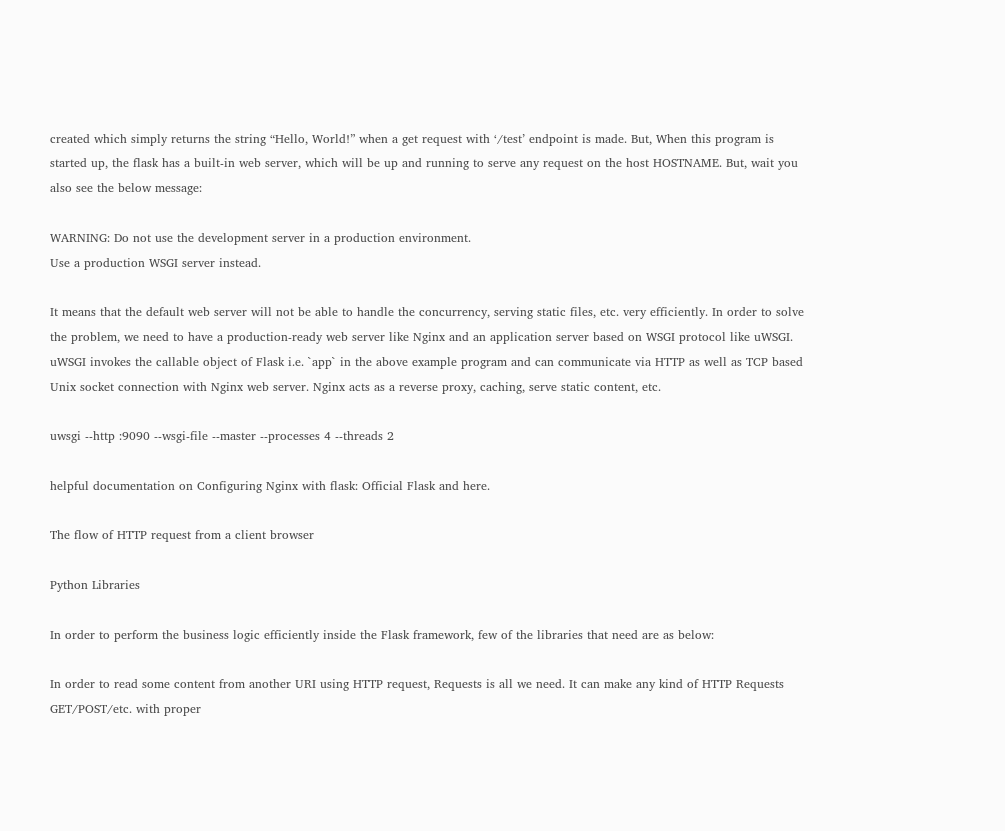created which simply returns the string “Hello, World!” when a get request with ‘/test’ endpoint is made. But, When this program is started up, the flask has a built-in web server, which will be up and running to serve any request on the host HOSTNAME. But, wait you also see the below message:

WARNING: Do not use the development server in a production environment.
Use a production WSGI server instead.

It means that the default web server will not be able to handle the concurrency, serving static files, etc. very efficiently. In order to solve the problem, we need to have a production-ready web server like Nginx and an application server based on WSGI protocol like uWSGI. uWSGI invokes the callable object of Flask i.e. `app` in the above example program and can communicate via HTTP as well as TCP based Unix socket connection with Nginx web server. Nginx acts as a reverse proxy, caching, serve static content, etc.

uwsgi --http :9090 --wsgi-file --master --processes 4 --threads 2

helpful documentation on Configuring Nginx with flask: Official Flask and here.

The flow of HTTP request from a client browser

Python Libraries

In order to perform the business logic efficiently inside the Flask framework, few of the libraries that need are as below:

In order to read some content from another URI using HTTP request, Requests is all we need. It can make any kind of HTTP Requests GET/POST/etc. with proper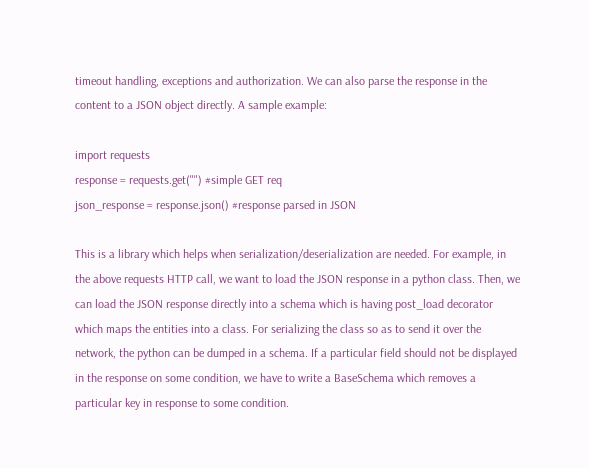timeout handling, exceptions and authorization. We can also parse the response in the content to a JSON object directly. A sample example:

import requests
response = requests.get("") #simple GET req
json_response = response.json() #response parsed in JSON

This is a library which helps when serialization/deserialization are needed. For example, in the above requests HTTP call, we want to load the JSON response in a python class. Then, we can load the JSON response directly into a schema which is having post_load decorator which maps the entities into a class. For serializing the class so as to send it over the network, the python can be dumped in a schema. If a particular field should not be displayed in the response on some condition, we have to write a BaseSchema which removes a particular key in response to some condition.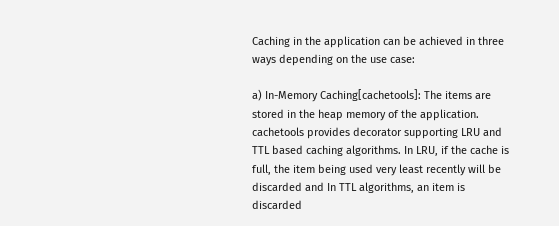Caching in the application can be achieved in three ways depending on the use case:

a) In-Memory Caching[cachetools]: The items are stored in the heap memory of the application. cachetools provides decorator supporting LRU and TTL based caching algorithms. In LRU, if the cache is full, the item being used very least recently will be discarded and In TTL algorithms, an item is discarded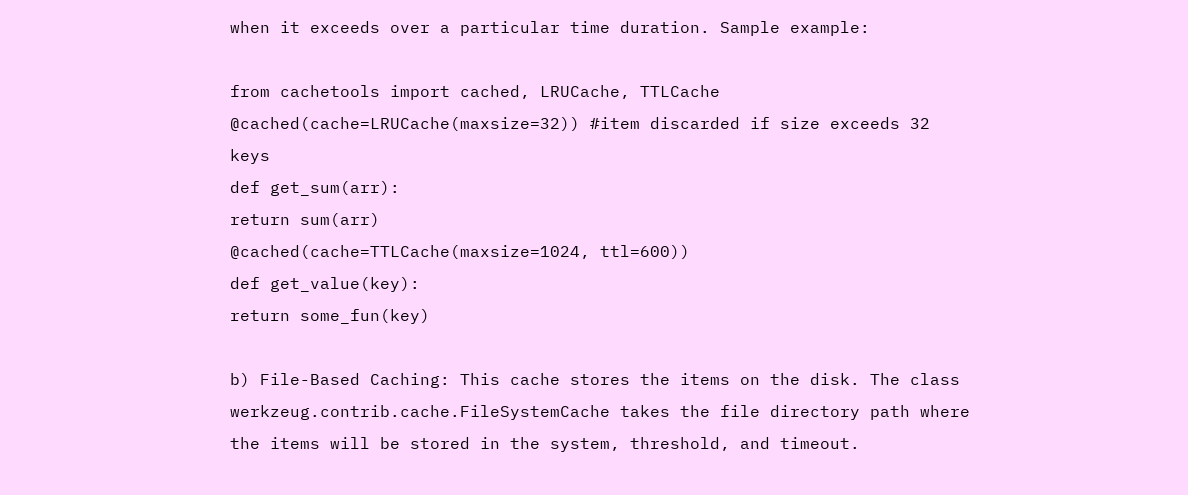when it exceeds over a particular time duration. Sample example:

from cachetools import cached, LRUCache, TTLCache
@cached(cache=LRUCache(maxsize=32)) #item discarded if size exceeds 32 keys
def get_sum(arr):
return sum(arr)
@cached(cache=TTLCache(maxsize=1024, ttl=600))
def get_value(key):
return some_fun(key)

b) File-Based Caching: This cache stores the items on the disk. The class werkzeug.contrib.cache.FileSystemCache takes the file directory path where the items will be stored in the system, threshold, and timeout.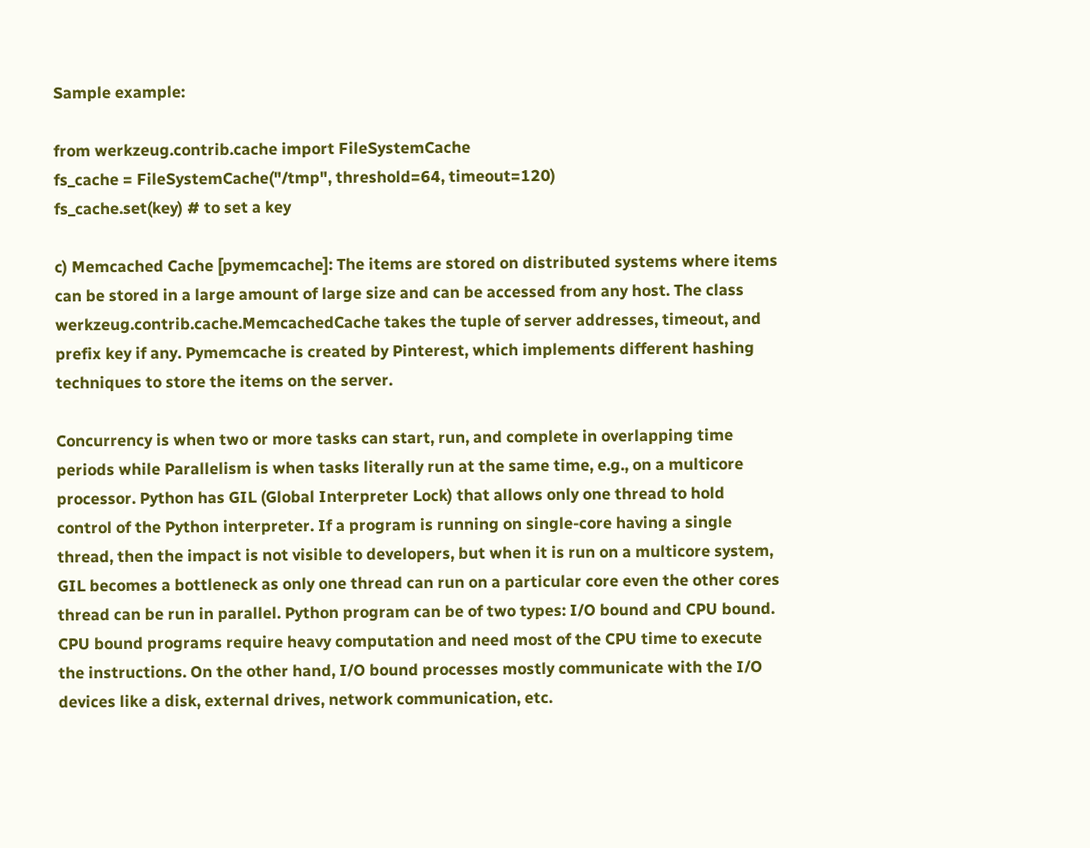Sample example:

from werkzeug.contrib.cache import FileSystemCache
fs_cache = FileSystemCache("/tmp", threshold=64, timeout=120)
fs_cache.set(key) # to set a key

c) Memcached Cache [pymemcache]: The items are stored on distributed systems where items can be stored in a large amount of large size and can be accessed from any host. The class werkzeug.contrib.cache.MemcachedCache takes the tuple of server addresses, timeout, and prefix key if any. Pymemcache is created by Pinterest, which implements different hashing techniques to store the items on the server.

Concurrency is when two or more tasks can start, run, and complete in overlapping time periods while Parallelism is when tasks literally run at the same time, e.g., on a multicore processor. Python has GIL (Global Interpreter Lock) that allows only one thread to hold control of the Python interpreter. If a program is running on single-core having a single thread, then the impact is not visible to developers, but when it is run on a multicore system, GIL becomes a bottleneck as only one thread can run on a particular core even the other cores thread can be run in parallel. Python program can be of two types: I/O bound and CPU bound. CPU bound programs require heavy computation and need most of the CPU time to execute the instructions. On the other hand, I/O bound processes mostly communicate with the I/O devices like a disk, external drives, network communication, etc.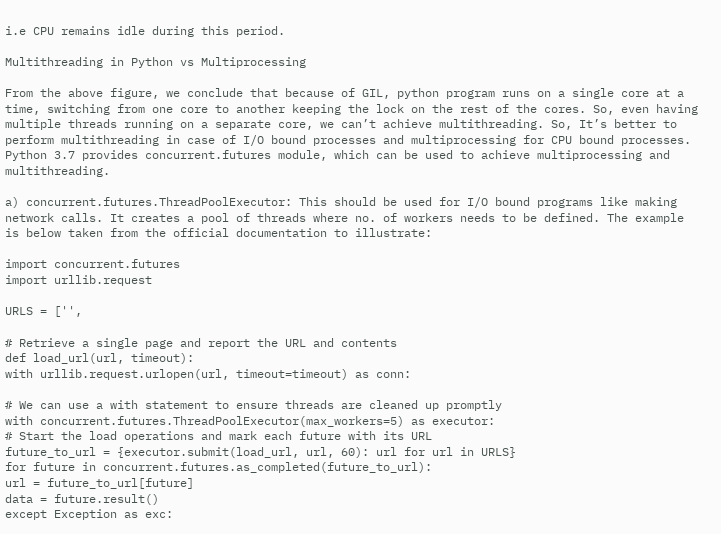i.e CPU remains idle during this period.

Multithreading in Python vs Multiprocessing

From the above figure, we conclude that because of GIL, python program runs on a single core at a time, switching from one core to another keeping the lock on the rest of the cores. So, even having multiple threads running on a separate core, we can’t achieve multithreading. So, It’s better to perform multithreading in case of I/O bound processes and multiprocessing for CPU bound processes. Python 3.7 provides concurrent.futures module, which can be used to achieve multiprocessing and multithreading.

a) concurrent.futures.ThreadPoolExecutor: This should be used for I/O bound programs like making network calls. It creates a pool of threads where no. of workers needs to be defined. The example is below taken from the official documentation to illustrate:

import concurrent.futures
import urllib.request

URLS = ['',

# Retrieve a single page and report the URL and contents
def load_url(url, timeout):
with urllib.request.urlopen(url, timeout=timeout) as conn:

# We can use a with statement to ensure threads are cleaned up promptly
with concurrent.futures.ThreadPoolExecutor(max_workers=5) as executor:
# Start the load operations and mark each future with its URL
future_to_url = {executor.submit(load_url, url, 60): url for url in URLS}
for future in concurrent.futures.as_completed(future_to_url):
url = future_to_url[future]
data = future.result()
except Exception as exc: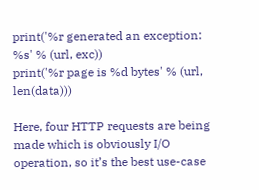print('%r generated an exception: %s' % (url, exc))
print('%r page is %d bytes' % (url, len(data)))

Here, four HTTP requests are being made which is obviously I/O operation, so it’s the best use-case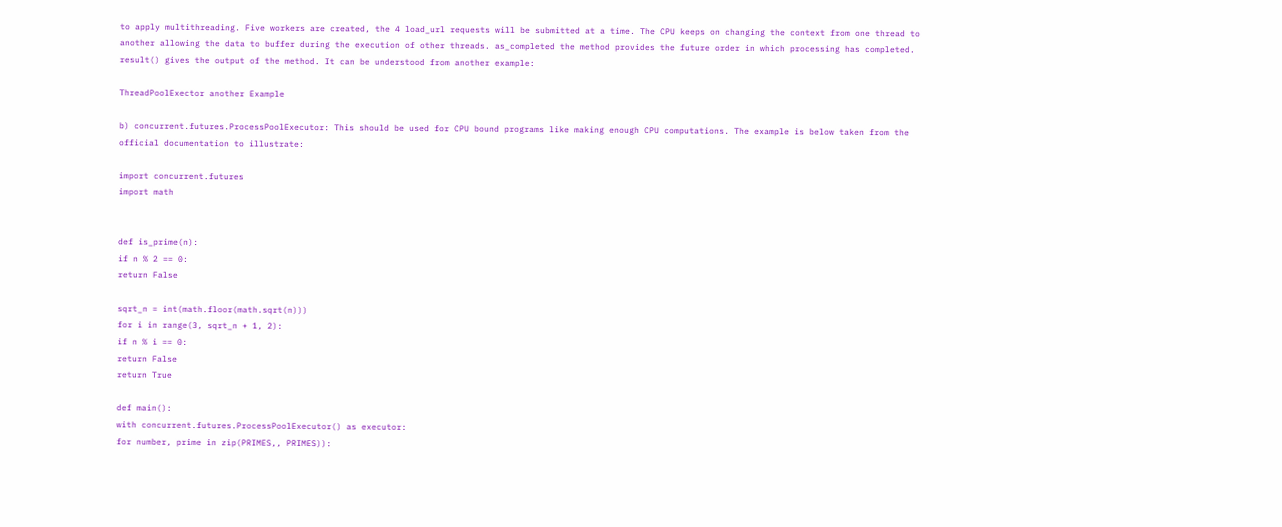to apply multithreading. Five workers are created, the 4 load_url requests will be submitted at a time. The CPU keeps on changing the context from one thread to another allowing the data to buffer during the execution of other threads. as_completed the method provides the future order in which processing has completed. result() gives the output of the method. It can be understood from another example:

ThreadPoolExector another Example

b) concurrent.futures.ProcessPoolExecutor: This should be used for CPU bound programs like making enough CPU computations. The example is below taken from the official documentation to illustrate:

import concurrent.futures
import math


def is_prime(n):
if n % 2 == 0:
return False

sqrt_n = int(math.floor(math.sqrt(n)))
for i in range(3, sqrt_n + 1, 2):
if n % i == 0:
return False
return True

def main():
with concurrent.futures.ProcessPoolExecutor() as executor:
for number, prime in zip(PRIMES,, PRIMES)):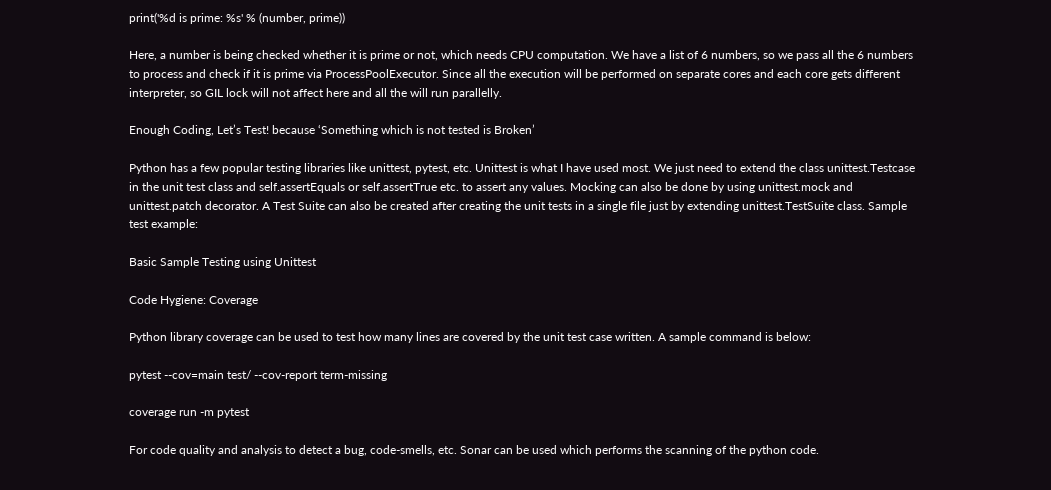print('%d is prime: %s' % (number, prime))

Here, a number is being checked whether it is prime or not, which needs CPU computation. We have a list of 6 numbers, so we pass all the 6 numbers to process and check if it is prime via ProcessPoolExecutor. Since all the execution will be performed on separate cores and each core gets different interpreter, so GIL lock will not affect here and all the will run parallelly.

Enough Coding, Let’s Test! because ‘Something which is not tested is Broken’

Python has a few popular testing libraries like unittest, pytest, etc. Unittest is what I have used most. We just need to extend the class unittest.Testcase in the unit test class and self.assertEquals or self.assertTrue etc. to assert any values. Mocking can also be done by using unittest.mock and unittest.patch decorator. A Test Suite can also be created after creating the unit tests in a single file just by extending unittest.TestSuite class. Sample test example:

Basic Sample Testing using Unittest

Code Hygiene: Coverage

Python library coverage can be used to test how many lines are covered by the unit test case written. A sample command is below:

pytest --cov=main test/ --cov-report term-missing

coverage run -m pytest

For code quality and analysis to detect a bug, code-smells, etc. Sonar can be used which performs the scanning of the python code.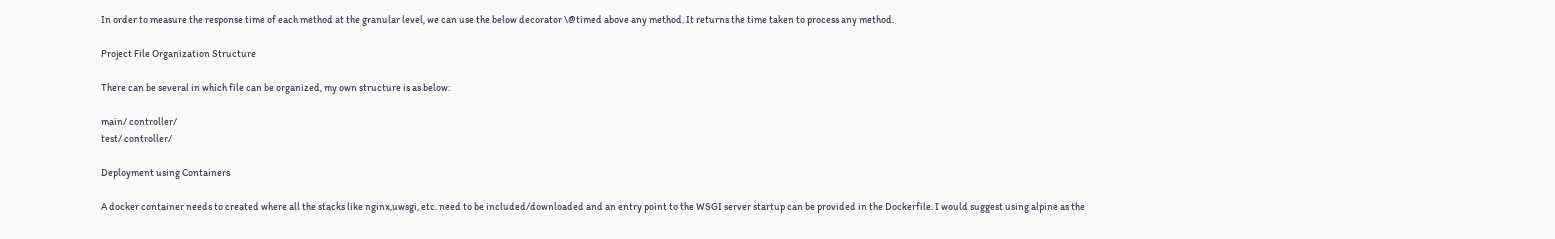In order to measure the response time of each method at the granular level, we can use the below decorator \@timed above any method. It returns the time taken to process any method.

Project File Organization Structure

There can be several in which file can be organized, my own structure is as below:

main/ controller/
test/ controller/

Deployment using Containers

A docker container needs to created where all the stacks like nginx,uwsgi, etc. need to be included/downloaded and an entry point to the WSGI server startup can be provided in the Dockerfile. I would suggest using alpine as the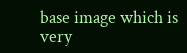base image which is very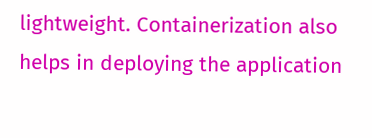lightweight. Containerization also helps in deploying the application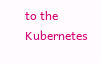to the Kubernetes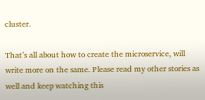cluster.

That’s all about how to create the microservice, will write more on the same. Please read my other stories as well and keep watching this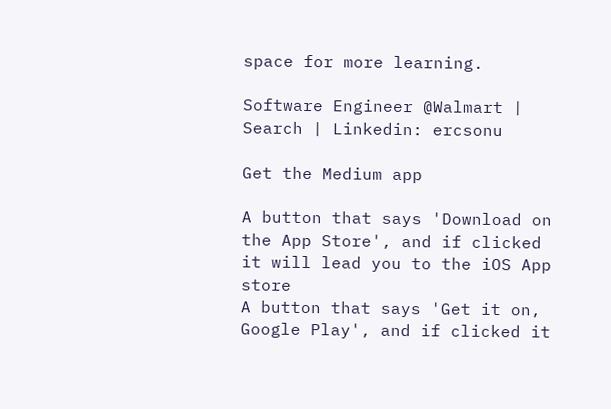space for more learning.

Software Engineer @Walmart | Search | Linkedin: ercsonu

Get the Medium app

A button that says 'Download on the App Store', and if clicked it will lead you to the iOS App store
A button that says 'Get it on, Google Play', and if clicked it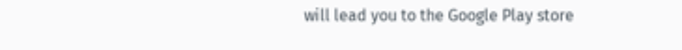will lead you to the Google Play store